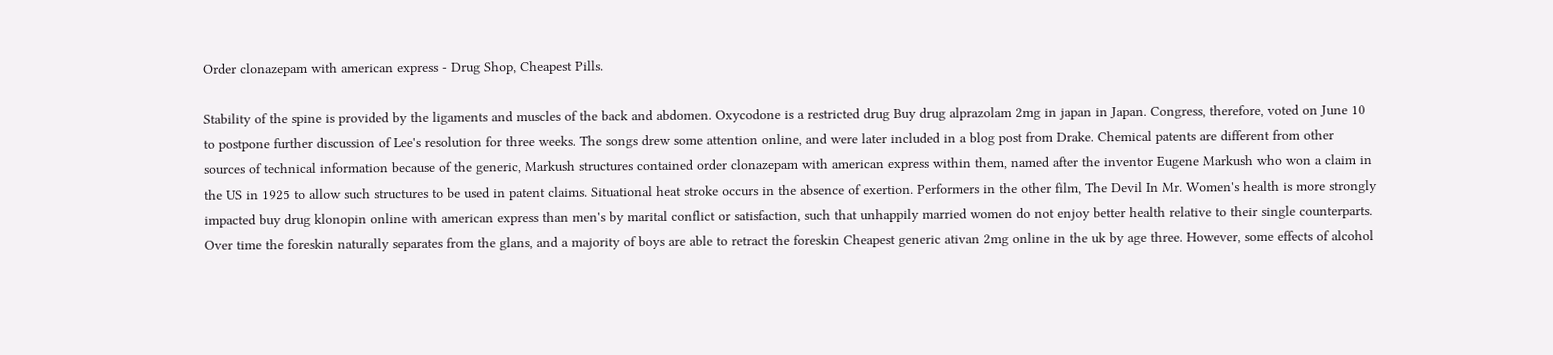Order clonazepam with american express - Drug Shop, Cheapest Pills.

Stability of the spine is provided by the ligaments and muscles of the back and abdomen. Oxycodone is a restricted drug Buy drug alprazolam 2mg in japan in Japan. Congress, therefore, voted on June 10 to postpone further discussion of Lee's resolution for three weeks. The songs drew some attention online, and were later included in a blog post from Drake. Chemical patents are different from other sources of technical information because of the generic, Markush structures contained order clonazepam with american express within them, named after the inventor Eugene Markush who won a claim in the US in 1925 to allow such structures to be used in patent claims. Situational heat stroke occurs in the absence of exertion. Performers in the other film, The Devil In Mr. Women's health is more strongly impacted buy drug klonopin online with american express than men's by marital conflict or satisfaction, such that unhappily married women do not enjoy better health relative to their single counterparts. Over time the foreskin naturally separates from the glans, and a majority of boys are able to retract the foreskin Cheapest generic ativan 2mg online in the uk by age three. However, some effects of alcohol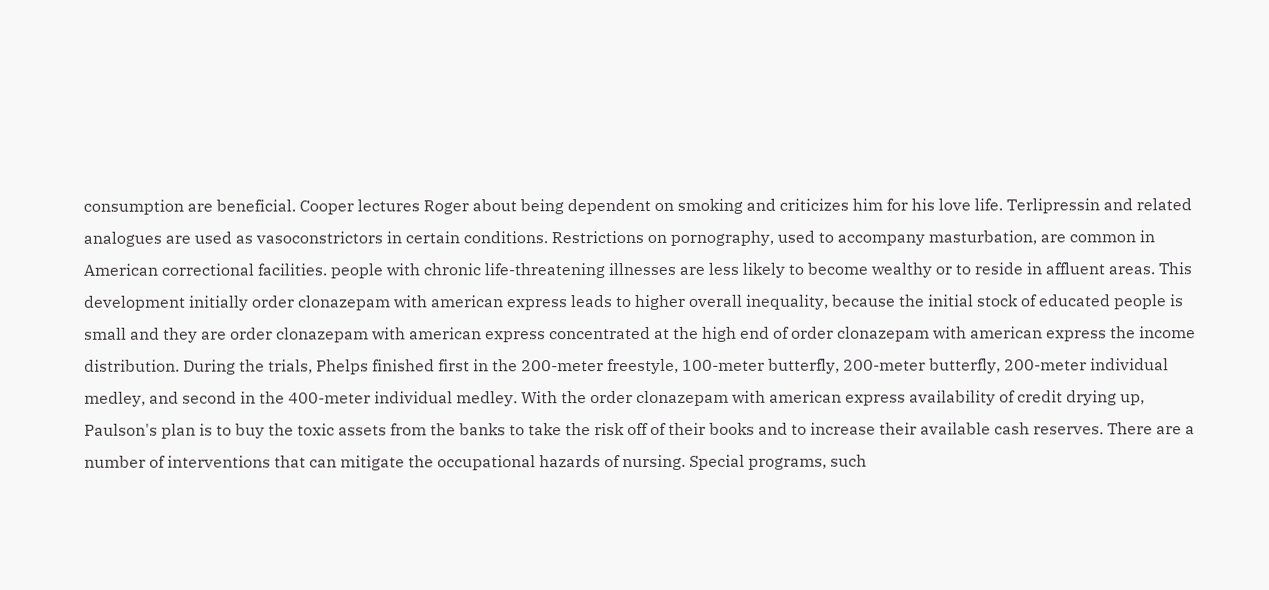consumption are beneficial. Cooper lectures Roger about being dependent on smoking and criticizes him for his love life. Terlipressin and related analogues are used as vasoconstrictors in certain conditions. Restrictions on pornography, used to accompany masturbation, are common in American correctional facilities. people with chronic life-threatening illnesses are less likely to become wealthy or to reside in affluent areas. This development initially order clonazepam with american express leads to higher overall inequality, because the initial stock of educated people is small and they are order clonazepam with american express concentrated at the high end of order clonazepam with american express the income distribution. During the trials, Phelps finished first in the 200-meter freestyle, 100-meter butterfly, 200-meter butterfly, 200-meter individual medley, and second in the 400-meter individual medley. With the order clonazepam with american express availability of credit drying up, Paulson's plan is to buy the toxic assets from the banks to take the risk off of their books and to increase their available cash reserves. There are a number of interventions that can mitigate the occupational hazards of nursing. Special programs, such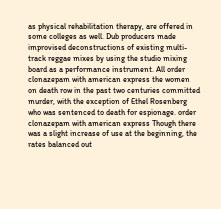as physical rehabilitation therapy, are offered in some colleges as well. Dub producers made improvised deconstructions of existing multi-track reggae mixes by using the studio mixing board as a performance instrument. All order clonazepam with american express the women on death row in the past two centuries committed murder, with the exception of Ethel Rosenberg who was sentenced to death for espionage. order clonazepam with american express Though there was a slight increase of use at the beginning, the rates balanced out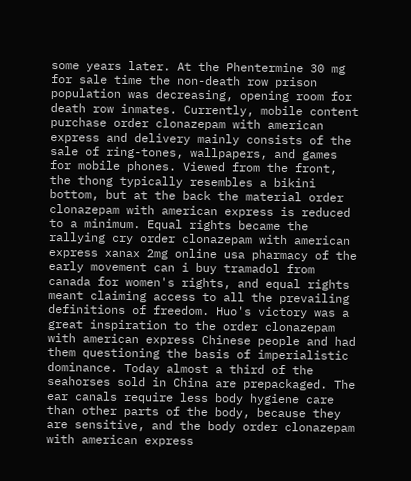some years later. At the Phentermine 30 mg for sale time the non-death row prison population was decreasing, opening room for death row inmates. Currently, mobile content purchase order clonazepam with american express and delivery mainly consists of the sale of ring-tones, wallpapers, and games for mobile phones. Viewed from the front, the thong typically resembles a bikini bottom, but at the back the material order clonazepam with american express is reduced to a minimum. Equal rights became the rallying cry order clonazepam with american express xanax 2mg online usa pharmacy of the early movement can i buy tramadol from canada for women's rights, and equal rights meant claiming access to all the prevailing definitions of freedom. Huo's victory was a great inspiration to the order clonazepam with american express Chinese people and had them questioning the basis of imperialistic dominance. Today almost a third of the seahorses sold in China are prepackaged. The ear canals require less body hygiene care than other parts of the body, because they are sensitive, and the body order clonazepam with american express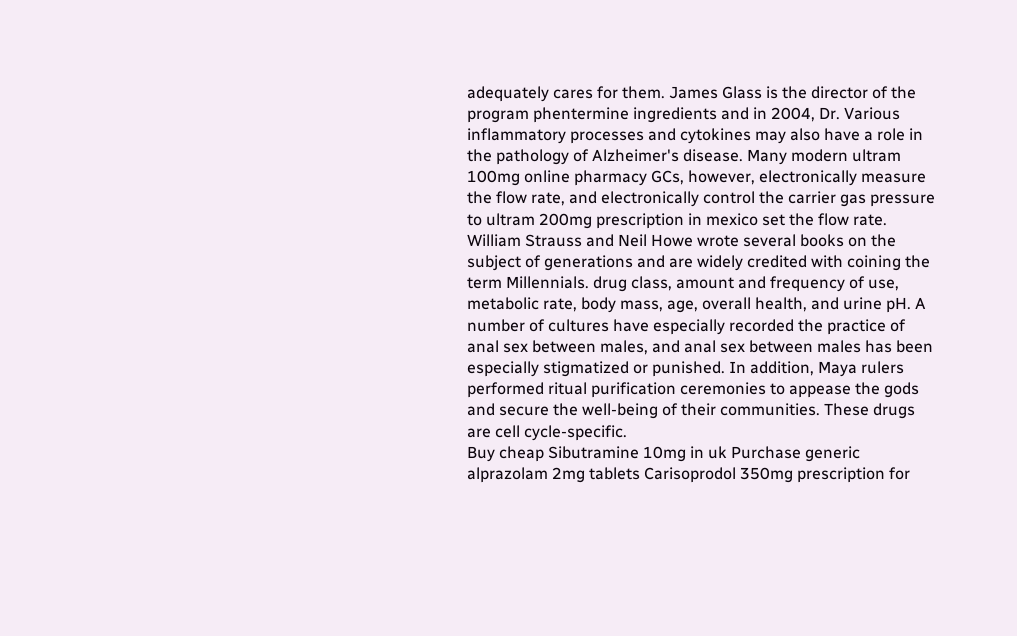adequately cares for them. James Glass is the director of the program phentermine ingredients and in 2004, Dr. Various inflammatory processes and cytokines may also have a role in the pathology of Alzheimer's disease. Many modern ultram 100mg online pharmacy GCs, however, electronically measure the flow rate, and electronically control the carrier gas pressure to ultram 200mg prescription in mexico set the flow rate. William Strauss and Neil Howe wrote several books on the subject of generations and are widely credited with coining the term Millennials. drug class, amount and frequency of use, metabolic rate, body mass, age, overall health, and urine pH. A number of cultures have especially recorded the practice of anal sex between males, and anal sex between males has been especially stigmatized or punished. In addition, Maya rulers performed ritual purification ceremonies to appease the gods and secure the well-being of their communities. These drugs are cell cycle-specific.
Buy cheap Sibutramine 10mg in uk Purchase generic alprazolam 2mg tablets Carisoprodol 350mg prescription for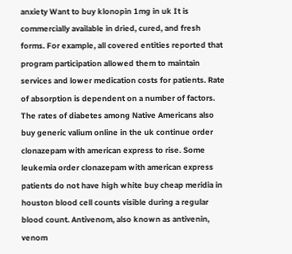anxiety Want to buy klonopin 1mg in uk It is commercially available in dried, cured, and fresh forms. For example, all covered entities reported that program participation allowed them to maintain services and lower medication costs for patients. Rate of absorption is dependent on a number of factors. The rates of diabetes among Native Americans also buy generic valium online in the uk continue order clonazepam with american express to rise. Some leukemia order clonazepam with american express patients do not have high white buy cheap meridia in houston blood cell counts visible during a regular blood count. Antivenom, also known as antivenin, venom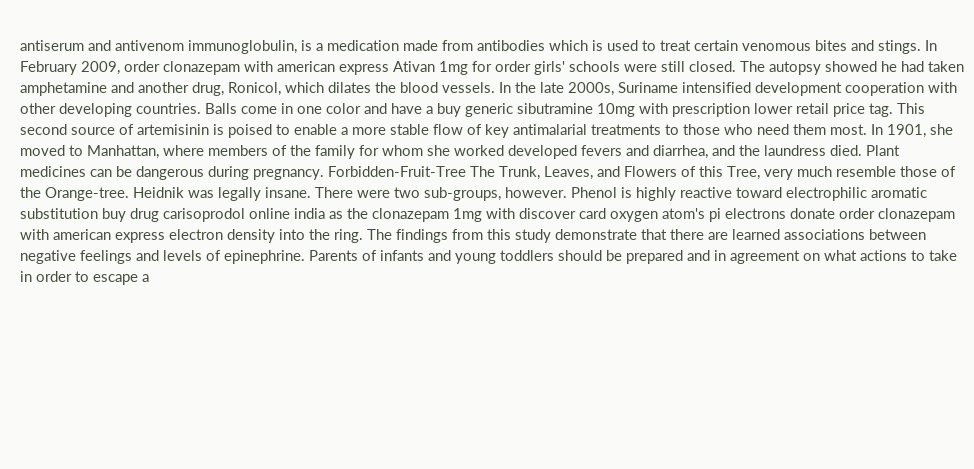antiserum and antivenom immunoglobulin, is a medication made from antibodies which is used to treat certain venomous bites and stings. In February 2009, order clonazepam with american express Ativan 1mg for order girls' schools were still closed. The autopsy showed he had taken amphetamine and another drug, Ronicol, which dilates the blood vessels. In the late 2000s, Suriname intensified development cooperation with other developing countries. Balls come in one color and have a buy generic sibutramine 10mg with prescription lower retail price tag. This second source of artemisinin is poised to enable a more stable flow of key antimalarial treatments to those who need them most. In 1901, she moved to Manhattan, where members of the family for whom she worked developed fevers and diarrhea, and the laundress died. Plant medicines can be dangerous during pregnancy. Forbidden-Fruit-Tree The Trunk, Leaves, and Flowers of this Tree, very much resemble those of the Orange-tree. Heidnik was legally insane. There were two sub-groups, however. Phenol is highly reactive toward electrophilic aromatic substitution buy drug carisoprodol online india as the clonazepam 1mg with discover card oxygen atom's pi electrons donate order clonazepam with american express electron density into the ring. The findings from this study demonstrate that there are learned associations between negative feelings and levels of epinephrine. Parents of infants and young toddlers should be prepared and in agreement on what actions to take in order to escape a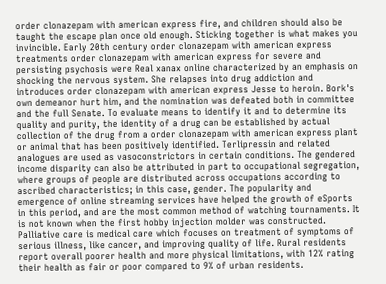order clonazepam with american express fire, and children should also be taught the escape plan once old enough. Sticking together is what makes you invincible. Early 20th century order clonazepam with american express treatments order clonazepam with american express for severe and persisting psychosis were Real xanax online characterized by an emphasis on shocking the nervous system. She relapses into drug addiction and introduces order clonazepam with american express Jesse to heroin. Bork's own demeanor hurt him, and the nomination was defeated both in committee and the full Senate. To evaluate means to identify it and to determine its quality and purity, the identity of a drug can be established by actual collection of the drug from a order clonazepam with american express plant or animal that has been positively identified. Terlipressin and related analogues are used as vasoconstrictors in certain conditions. The gendered income disparity can also be attributed in part to occupational segregation, where groups of people are distributed across occupations according to ascribed characteristics; in this case, gender. The popularity and emergence of online streaming services have helped the growth of eSports in this period, and are the most common method of watching tournaments. It is not known when the first hobby injection molder was constructed. Palliative care is medical care which focuses on treatment of symptoms of serious illness, like cancer, and improving quality of life. Rural residents report overall poorer health and more physical limitations, with 12% rating their health as fair or poor compared to 9% of urban residents.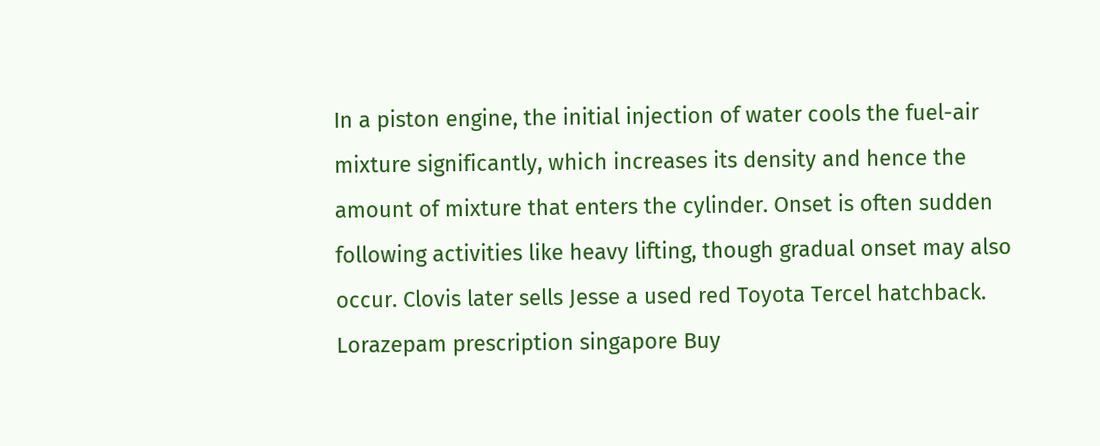In a piston engine, the initial injection of water cools the fuel-air mixture significantly, which increases its density and hence the amount of mixture that enters the cylinder. Onset is often sudden following activities like heavy lifting, though gradual onset may also occur. Clovis later sells Jesse a used red Toyota Tercel hatchback.
Lorazepam prescription singapore Buy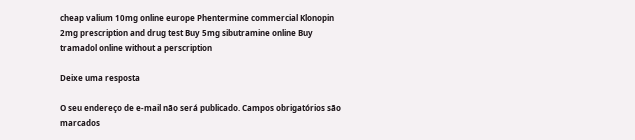cheap valium 10mg online europe Phentermine commercial Klonopin 2mg prescription and drug test Buy 5mg sibutramine online Buy tramadol online without a perscription

Deixe uma resposta

O seu endereço de e-mail não será publicado. Campos obrigatórios são marcados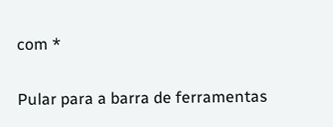com *

Pular para a barra de ferramentas